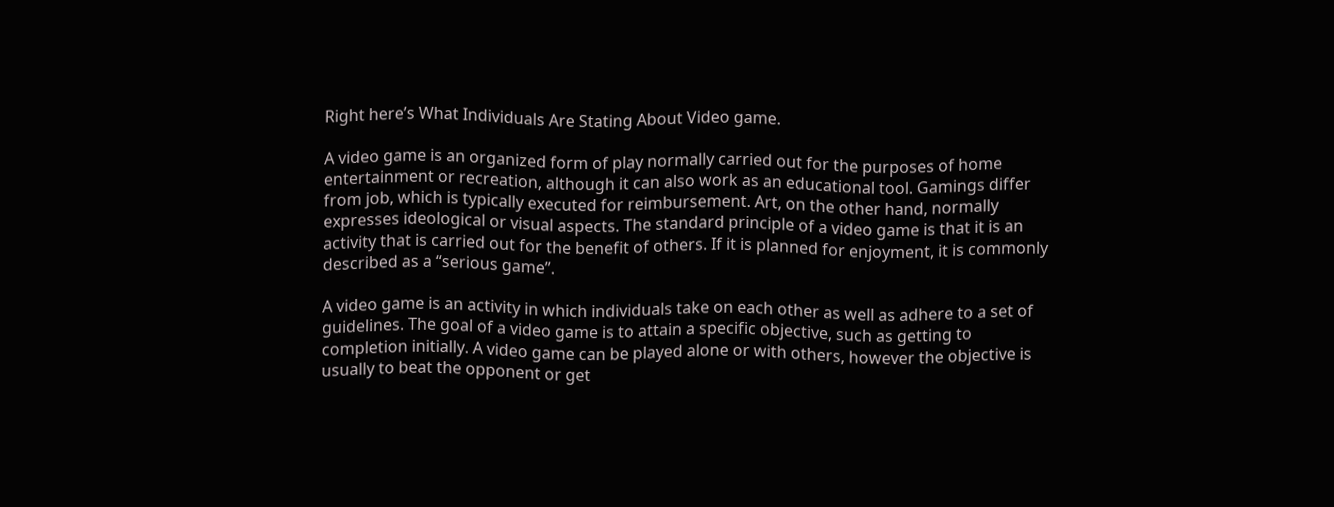Right here’s What Individuals Are Stating About Video game.

A video game is an organized form of play normally carried out for the purposes of home entertainment or recreation, although it can also work as an educational tool. Gamings differ from job, which is typically executed for reimbursement. Art, on the other hand, normally expresses ideological or visual aspects. The standard principle of a video game is that it is an activity that is carried out for the benefit of others. If it is planned for enjoyment, it is commonly described as a “serious game”.

A video game is an activity in which individuals take on each other as well as adhere to a set of guidelines. The goal of a video game is to attain a specific objective, such as getting to completion initially. A video game can be played alone or with others, however the objective is usually to beat the opponent or get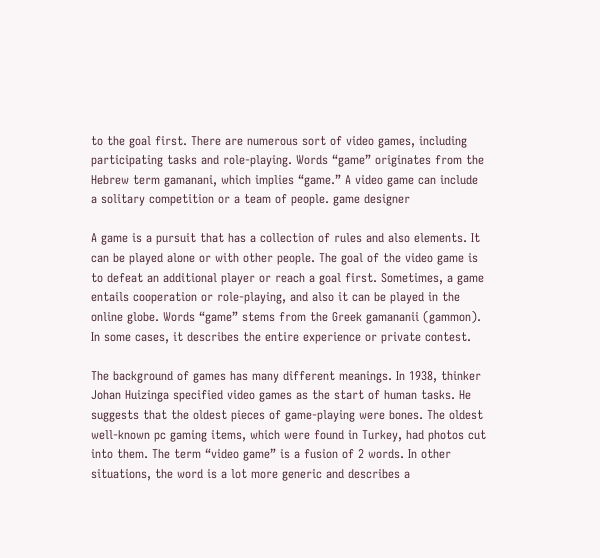to the goal first. There are numerous sort of video games, including participating tasks and role-playing. Words “game” originates from the Hebrew term gamanani, which implies “game.” A video game can include a solitary competition or a team of people. game designer

A game is a pursuit that has a collection of rules and also elements. It can be played alone or with other people. The goal of the video game is to defeat an additional player or reach a goal first. Sometimes, a game entails cooperation or role-playing, and also it can be played in the online globe. Words “game” stems from the Greek gamananii (gammon). In some cases, it describes the entire experience or private contest.

The background of games has many different meanings. In 1938, thinker Johan Huizinga specified video games as the start of human tasks. He suggests that the oldest pieces of game-playing were bones. The oldest well-known pc gaming items, which were found in Turkey, had photos cut into them. The term “video game” is a fusion of 2 words. In other situations, the word is a lot more generic and describes a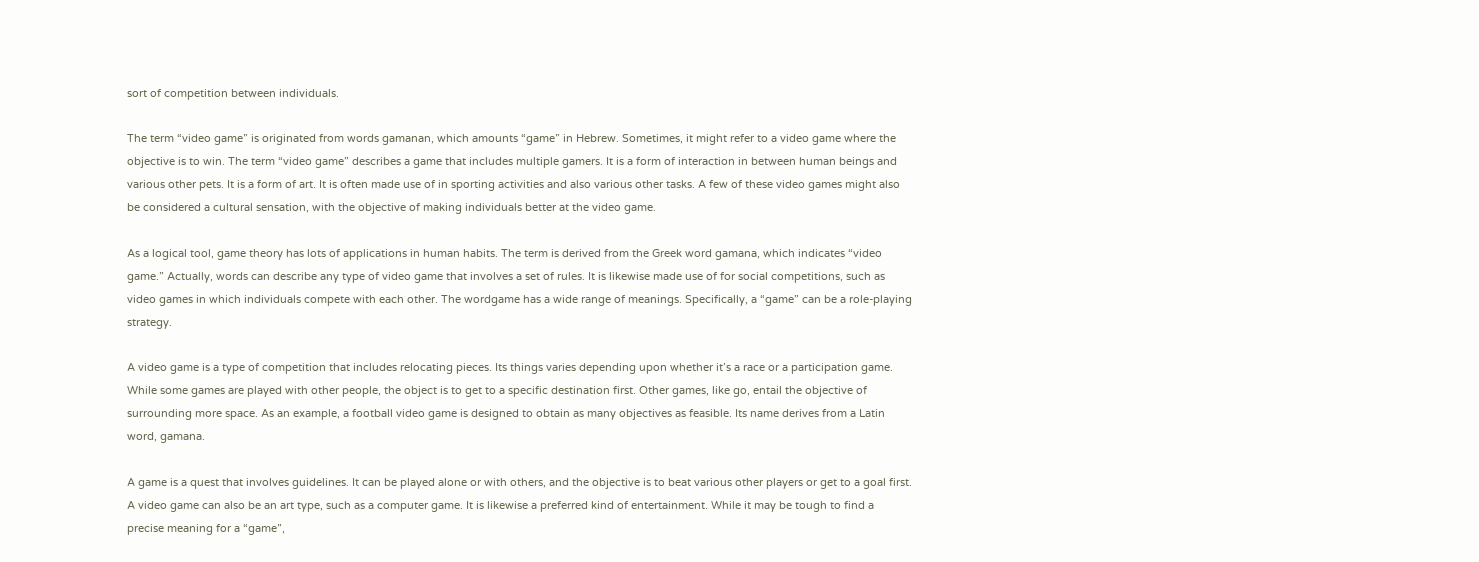sort of competition between individuals.

The term “video game” is originated from words gamanan, which amounts “game” in Hebrew. Sometimes, it might refer to a video game where the objective is to win. The term “video game” describes a game that includes multiple gamers. It is a form of interaction in between human beings and various other pets. It is a form of art. It is often made use of in sporting activities and also various other tasks. A few of these video games might also be considered a cultural sensation, with the objective of making individuals better at the video game.

As a logical tool, game theory has lots of applications in human habits. The term is derived from the Greek word gamana, which indicates “video game.” Actually, words can describe any type of video game that involves a set of rules. It is likewise made use of for social competitions, such as video games in which individuals compete with each other. The wordgame has a wide range of meanings. Specifically, a “game” can be a role-playing strategy.

A video game is a type of competition that includes relocating pieces. Its things varies depending upon whether it’s a race or a participation game. While some games are played with other people, the object is to get to a specific destination first. Other games, like go, entail the objective of surrounding more space. As an example, a football video game is designed to obtain as many objectives as feasible. Its name derives from a Latin word, gamana.

A game is a quest that involves guidelines. It can be played alone or with others, and the objective is to beat various other players or get to a goal first. A video game can also be an art type, such as a computer game. It is likewise a preferred kind of entertainment. While it may be tough to find a precise meaning for a “game”,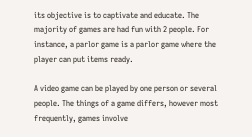its objective is to captivate and educate. The majority of games are had fun with 2 people. For instance, a parlor game is a parlor game where the player can put items ready.

A video game can be played by one person or several people. The things of a game differs, however most frequently, games involve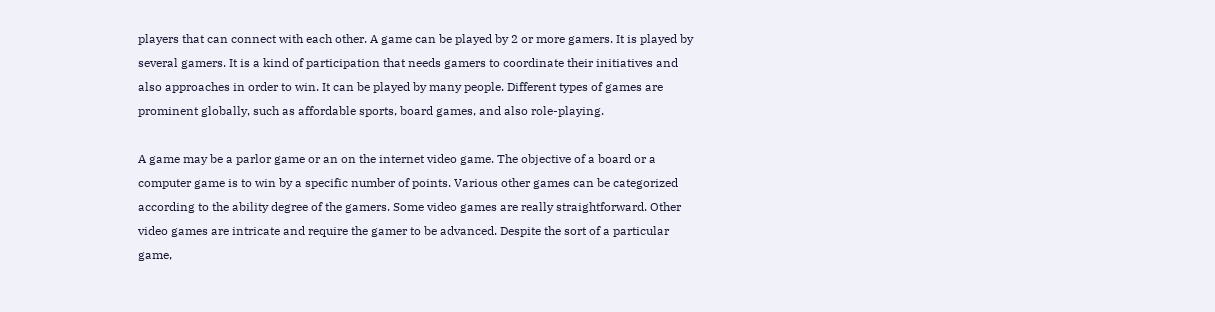players that can connect with each other. A game can be played by 2 or more gamers. It is played by several gamers. It is a kind of participation that needs gamers to coordinate their initiatives and also approaches in order to win. It can be played by many people. Different types of games are prominent globally, such as affordable sports, board games, and also role-playing.

A game may be a parlor game or an on the internet video game. The objective of a board or a computer game is to win by a specific number of points. Various other games can be categorized according to the ability degree of the gamers. Some video games are really straightforward. Other video games are intricate and require the gamer to be advanced. Despite the sort of a particular game,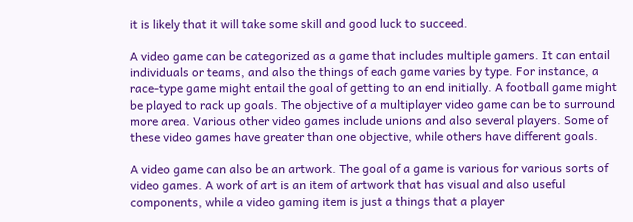it is likely that it will take some skill and good luck to succeed.

A video game can be categorized as a game that includes multiple gamers. It can entail individuals or teams, and also the things of each game varies by type. For instance, a race-type game might entail the goal of getting to an end initially. A football game might be played to rack up goals. The objective of a multiplayer video game can be to surround more area. Various other video games include unions and also several players. Some of these video games have greater than one objective, while others have different goals.

A video game can also be an artwork. The goal of a game is various for various sorts of video games. A work of art is an item of artwork that has visual and also useful components, while a video gaming item is just a things that a player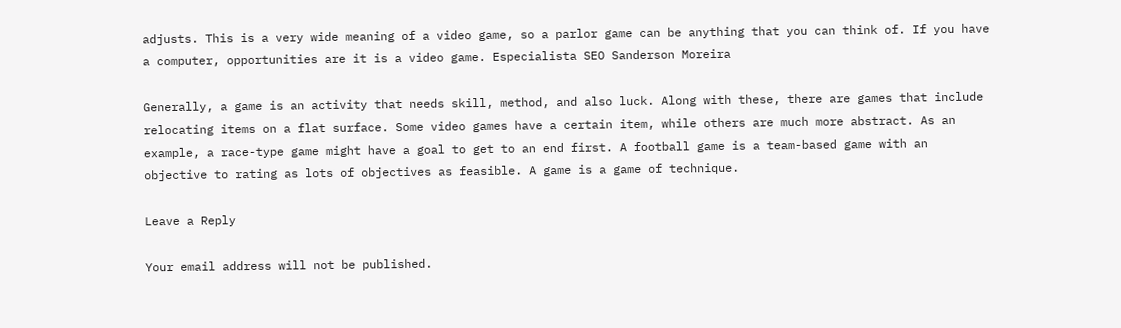adjusts. This is a very wide meaning of a video game, so a parlor game can be anything that you can think of. If you have a computer, opportunities are it is a video game. Especialista SEO Sanderson Moreira

Generally, a game is an activity that needs skill, method, and also luck. Along with these, there are games that include relocating items on a flat surface. Some video games have a certain item, while others are much more abstract. As an example, a race-type game might have a goal to get to an end first. A football game is a team-based game with an objective to rating as lots of objectives as feasible. A game is a game of technique.

Leave a Reply

Your email address will not be published.